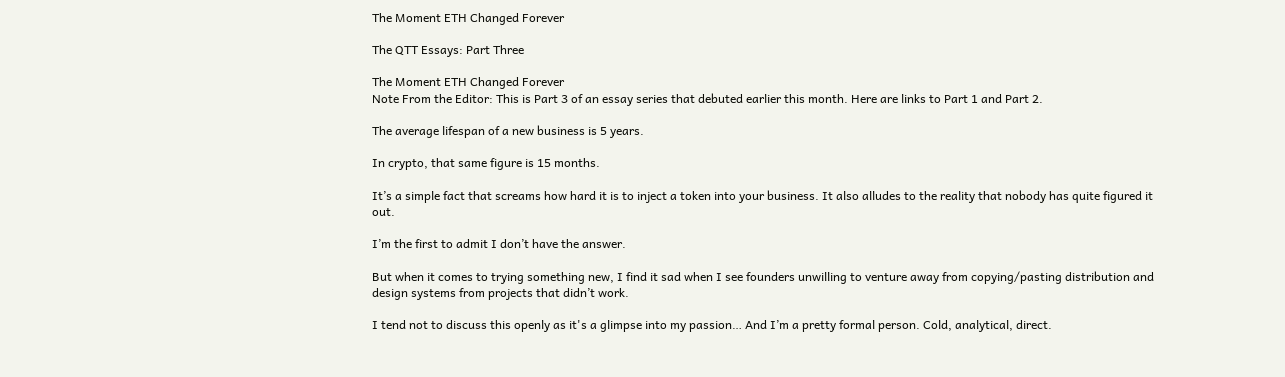The Moment ETH Changed Forever

The QTT Essays: Part Three

The Moment ETH Changed Forever
Note From the Editor: This is Part 3 of an essay series that debuted earlier this month. Here are links to Part 1 and Part 2.

The average lifespan of a new business is 5 years.

In crypto, that same figure is 15 months.

It’s a simple fact that screams how hard it is to inject a token into your business. It also alludes to the reality that nobody has quite figured it out.

I’m the first to admit I don’t have the answer.

But when it comes to trying something new, I find it sad when I see founders unwilling to venture away from copying/pasting distribution and design systems from projects that didn’t work.

I tend not to discuss this openly as it's a glimpse into my passion… And I’m a pretty formal person. Cold, analytical, direct.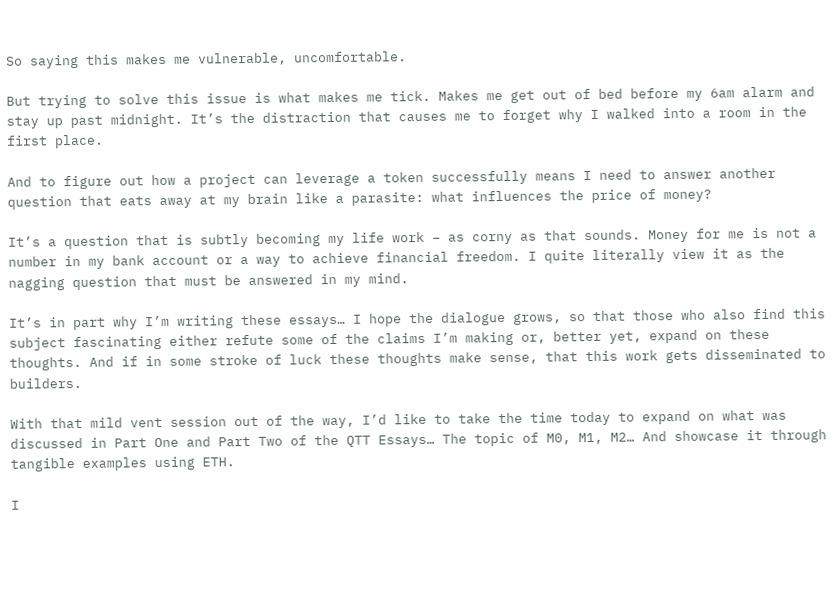So saying this makes me vulnerable, uncomfortable.

But trying to solve this issue is what makes me tick. Makes me get out of bed before my 6am alarm and stay up past midnight. It’s the distraction that causes me to forget why I walked into a room in the first place.

And to figure out how a project can leverage a token successfully means I need to answer another question that eats away at my brain like a parasite: what influences the price of money?

It’s a question that is subtly becoming my life work – as corny as that sounds. Money for me is not a number in my bank account or a way to achieve financial freedom. I quite literally view it as the nagging question that must be answered in my mind.

It’s in part why I’m writing these essays… I hope the dialogue grows, so that those who also find this subject fascinating either refute some of the claims I’m making or, better yet, expand on these thoughts. And if in some stroke of luck these thoughts make sense, that this work gets disseminated to builders.

With that mild vent session out of the way, I’d like to take the time today to expand on what was discussed in Part One and Part Two of the QTT Essays… The topic of M0, M1, M2… And showcase it through tangible examples using ETH.

I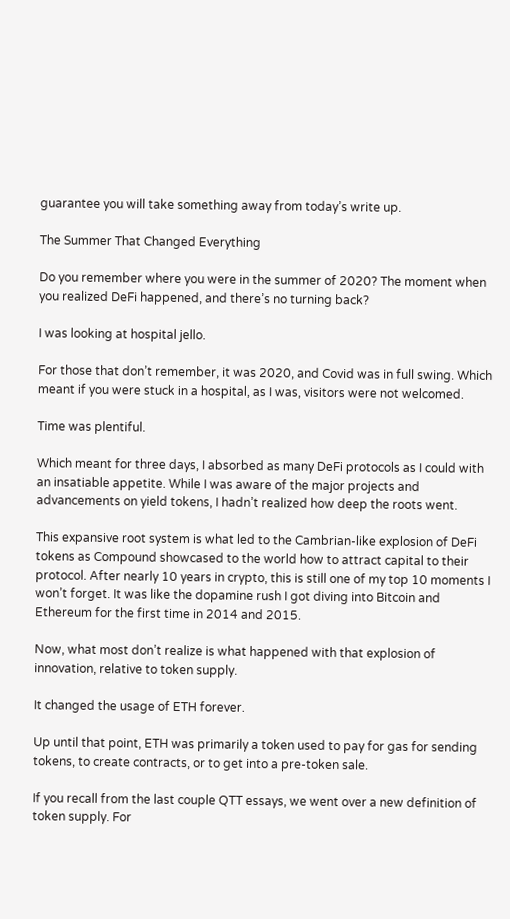guarantee you will take something away from today’s write up.

The Summer That Changed Everything

Do you remember where you were in the summer of 2020? The moment when you realized DeFi happened, and there’s no turning back?

I was looking at hospital jello.

For those that don’t remember, it was 2020, and Covid was in full swing. Which meant if you were stuck in a hospital, as I was, visitors were not welcomed.

Time was plentiful.

Which meant for three days, I absorbed as many DeFi protocols as I could with an insatiable appetite. While I was aware of the major projects and advancements on yield tokens, I hadn’t realized how deep the roots went.

This expansive root system is what led to the Cambrian-like explosion of DeFi tokens as Compound showcased to the world how to attract capital to their protocol. After nearly 10 years in crypto, this is still one of my top 10 moments I won’t forget. It was like the dopamine rush I got diving into Bitcoin and Ethereum for the first time in 2014 and 2015.

Now, what most don’t realize is what happened with that explosion of innovation, relative to token supply.

It changed the usage of ETH forever.

Up until that point, ETH was primarily a token used to pay for gas for sending tokens, to create contracts, or to get into a pre-token sale.

If you recall from the last couple QTT essays, we went over a new definition of token supply. For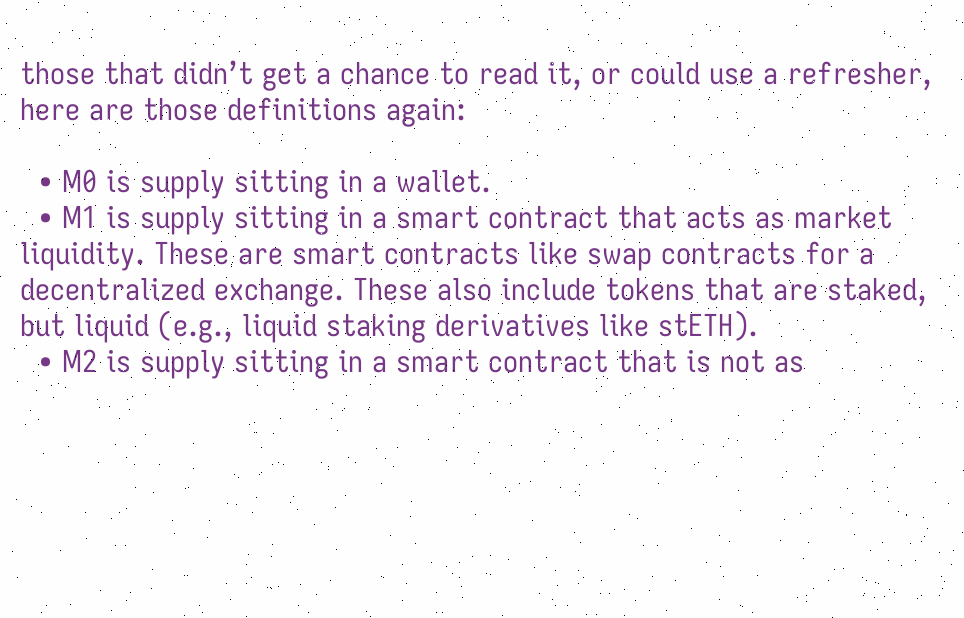those that didn’t get a chance to read it, or could use a refresher, here are those definitions again:

  • M0 is supply sitting in a wallet.
  • M1 is supply sitting in a smart contract that acts as market liquidity. These are smart contracts like swap contracts for a decentralized exchange. These also include tokens that are staked, but liquid (e.g., liquid staking derivatives like stETH).
  • M2 is supply sitting in a smart contract that is not as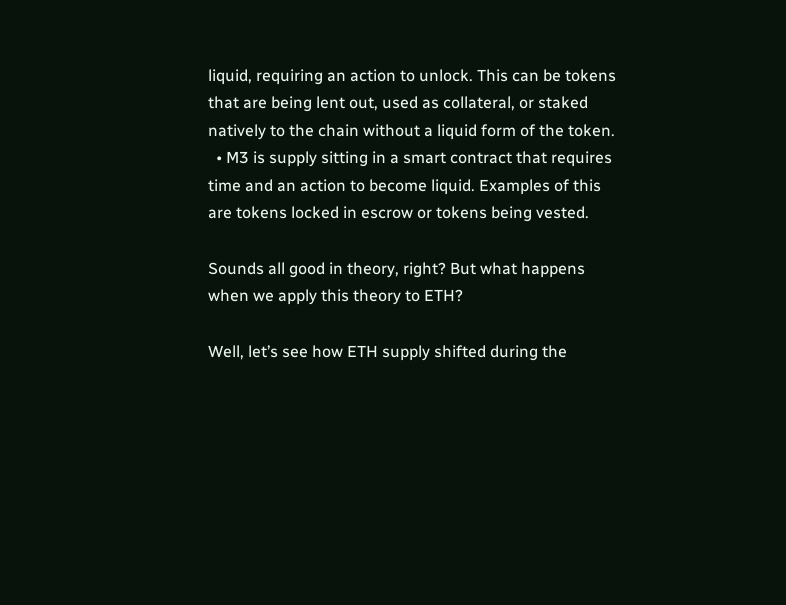liquid, requiring an action to unlock. This can be tokens that are being lent out, used as collateral, or staked natively to the chain without a liquid form of the token.
  • M3 is supply sitting in a smart contract that requires time and an action to become liquid. Examples of this are tokens locked in escrow or tokens being vested.

Sounds all good in theory, right? But what happens when we apply this theory to ETH?

Well, let’s see how ETH supply shifted during the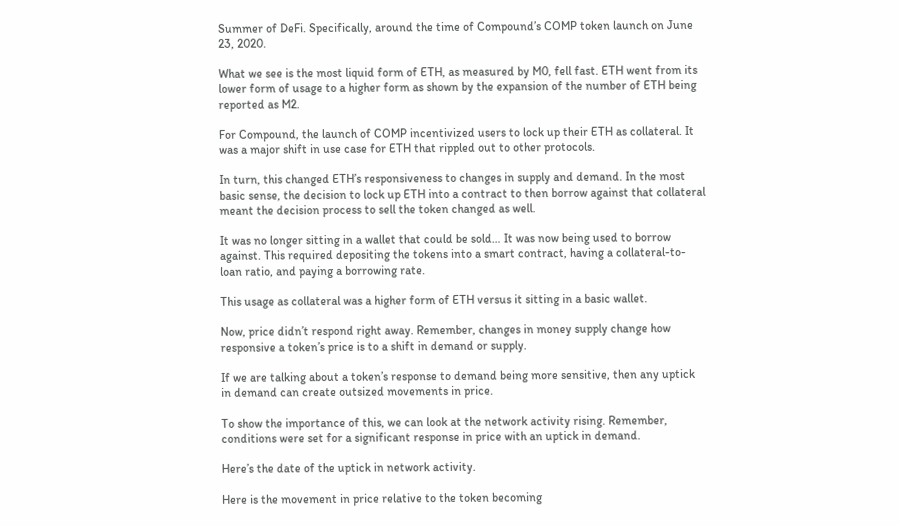Summer of DeFi. Specifically, around the time of Compound’s COMP token launch on June 23, 2020.

What we see is the most liquid form of ETH, as measured by M0, fell fast. ETH went from its lower form of usage to a higher form as shown by the expansion of the number of ETH being reported as M2.

For Compound, the launch of COMP incentivized users to lock up their ETH as collateral. It was a major shift in use case for ETH that rippled out to other protocols.

In turn, this changed ETH’s responsiveness to changes in supply and demand. In the most basic sense, the decision to lock up ETH into a contract to then borrow against that collateral meant the decision process to sell the token changed as well.

It was no longer sitting in a wallet that could be sold… It was now being used to borrow against. This required depositing the tokens into a smart contract, having a collateral-to-loan ratio, and paying a borrowing rate.

This usage as collateral was a higher form of ETH versus it sitting in a basic wallet.

Now, price didn’t respond right away. Remember, changes in money supply change how responsive a token’s price is to a shift in demand or supply.

If we are talking about a token’s response to demand being more sensitive, then any uptick in demand can create outsized movements in price.

To show the importance of this, we can look at the network activity rising. Remember, conditions were set for a significant response in price with an uptick in demand.

Here’s the date of the uptick in network activity.

Here is the movement in price relative to the token becoming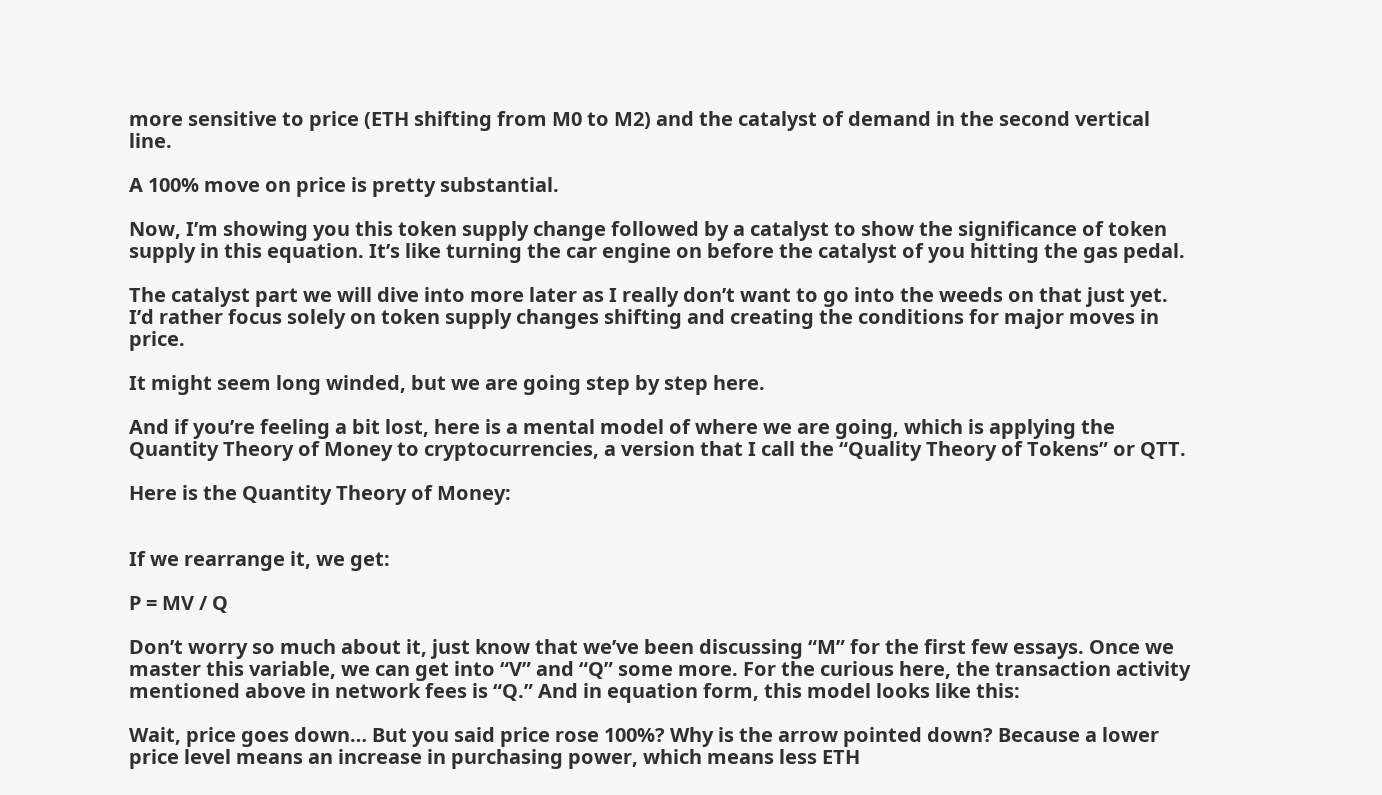more sensitive to price (ETH shifting from M0 to M2) and the catalyst of demand in the second vertical line.

A 100% move on price is pretty substantial.

Now, I’m showing you this token supply change followed by a catalyst to show the significance of token supply in this equation. It’s like turning the car engine on before the catalyst of you hitting the gas pedal.

The catalyst part we will dive into more later as I really don’t want to go into the weeds on that just yet. I’d rather focus solely on token supply changes shifting and creating the conditions for major moves in price.

It might seem long winded, but we are going step by step here.

And if you’re feeling a bit lost, here is a mental model of where we are going, which is applying the Quantity Theory of Money to cryptocurrencies, a version that I call the “Quality Theory of Tokens” or QTT.

Here is the Quantity Theory of Money:


If we rearrange it, we get:

P = MV / Q

Don’t worry so much about it, just know that we’ve been discussing “M” for the first few essays. Once we master this variable, we can get into “V” and “Q” some more. For the curious here, the transaction activity mentioned above in network fees is “Q.” And in equation form, this model looks like this:

Wait, price goes down… But you said price rose 100%? Why is the arrow pointed down? Because a lower price level means an increase in purchasing power, which means less ETH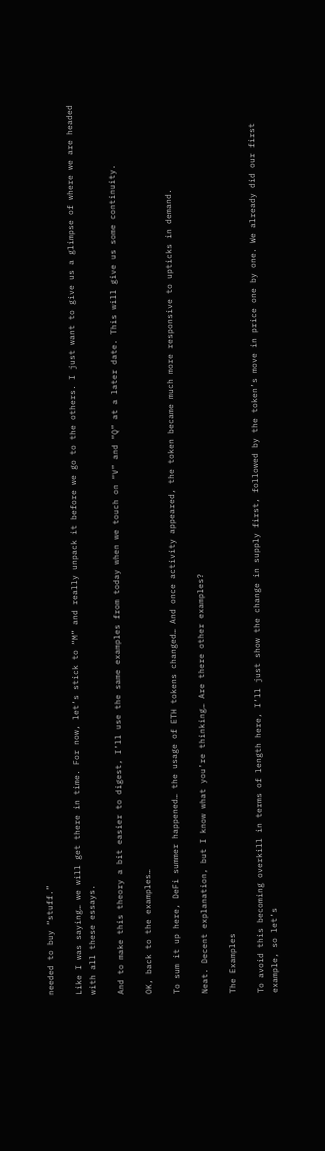needed to buy “stuff.”

Like I was saying… we will get there in time. For now, let’s stick to “M” and really unpack it before we go to the others. I just want to give us a glimpse of where we are headed with all these essays.

And to make this theory a bit easier to digest, I’ll use the same examples from today when we touch on “V” and “Q” at a later date. This will give us some continuity.

OK, back to the examples…

To sum it up here, DeFi summer happened… the usage of ETH tokens changed… And once activity appeared, the token became much more responsive to upticks in demand.

Neat. Decent explanation, but I know what you’re thinking… Are there other examples?

The Examples

To avoid this becoming overkill in terms of length here, I’ll just show the change in supply first, followed by the token’s move in price one by one. We already did our first example, so let’s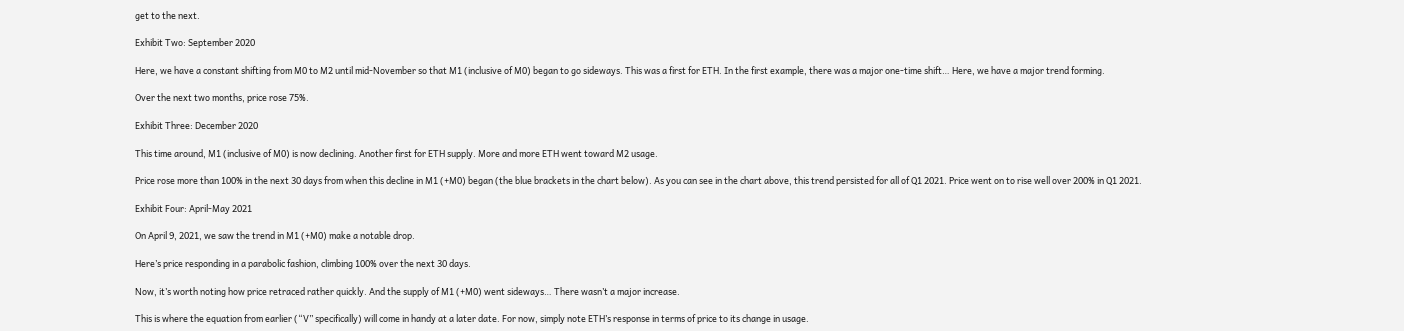get to the next.

Exhibit Two: September 2020

Here, we have a constant shifting from M0 to M2 until mid-November so that M1 (inclusive of M0) began to go sideways. This was a first for ETH. In the first example, there was a major one-time shift… Here, we have a major trend forming.

Over the next two months, price rose 75%.

Exhibit Three: December 2020

This time around, M1 (inclusive of M0) is now declining. Another first for ETH supply. More and more ETH went toward M2 usage.

Price rose more than 100% in the next 30 days from when this decline in M1 (+M0) began (the blue brackets in the chart below). As you can see in the chart above, this trend persisted for all of Q1 2021. Price went on to rise well over 200% in Q1 2021.

Exhibit Four: April-May 2021

On April 9, 2021, we saw the trend in M1 (+M0) make a notable drop.

Here’s price responding in a parabolic fashion, climbing 100% over the next 30 days.

Now, it’s worth noting how price retraced rather quickly. And the supply of M1 (+M0) went sideways… There wasn’t a major increase.

This is where the equation from earlier (“V” specifically) will come in handy at a later date. For now, simply note ETH’s response in terms of price to its change in usage.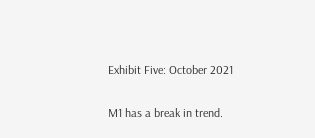Exhibit Five: October 2021

M1 has a break in trend.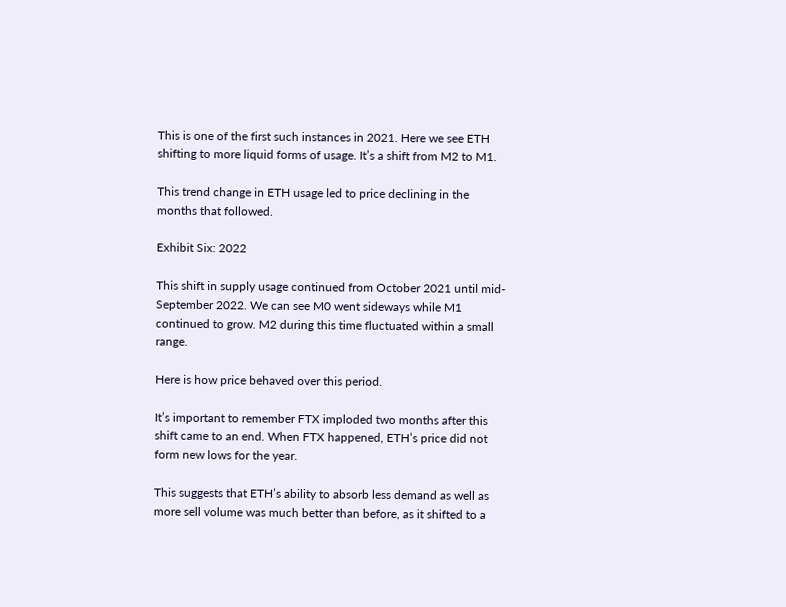This is one of the first such instances in 2021. Here we see ETH shifting to more liquid forms of usage. It’s a shift from M2 to M1.

This trend change in ETH usage led to price declining in the months that followed.

Exhibit Six: 2022

This shift in supply usage continued from October 2021 until mid-September 2022. We can see M0 went sideways while M1 continued to grow. M2 during this time fluctuated within a small range.

Here is how price behaved over this period.

It’s important to remember FTX imploded two months after this shift came to an end. When FTX happened, ETH’s price did not form new lows for the year.

This suggests that ETH’s ability to absorb less demand as well as more sell volume was much better than before, as it shifted to a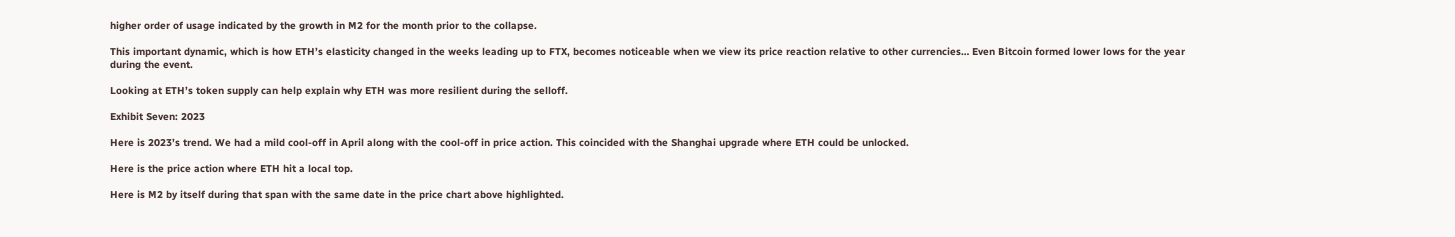higher order of usage indicated by the growth in M2 for the month prior to the collapse.

This important dynamic, which is how ETH’s elasticity changed in the weeks leading up to FTX, becomes noticeable when we view its price reaction relative to other currencies… Even Bitcoin formed lower lows for the year during the event.

Looking at ETH’s token supply can help explain why ETH was more resilient during the selloff.

Exhibit Seven: 2023

Here is 2023’s trend. We had a mild cool-off in April along with the cool-off in price action. This coincided with the Shanghai upgrade where ETH could be unlocked.

Here is the price action where ETH hit a local top.

Here is M2 by itself during that span with the same date in the price chart above highlighted.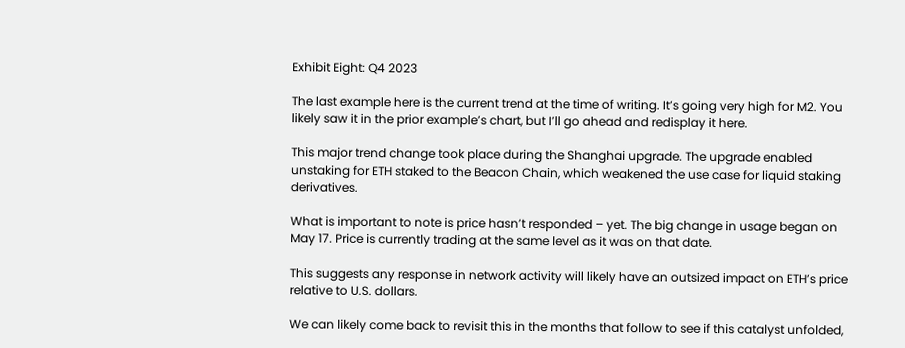Exhibit Eight: Q4 2023

The last example here is the current trend at the time of writing. It’s going very high for M2. You likely saw it in the prior example’s chart, but I’ll go ahead and redisplay it here.

This major trend change took place during the Shanghai upgrade. The upgrade enabled unstaking for ETH staked to the Beacon Chain, which weakened the use case for liquid staking derivatives.

What is important to note is price hasn’t responded – yet. The big change in usage began on May 17. Price is currently trading at the same level as it was on that date.

This suggests any response in network activity will likely have an outsized impact on ETH’s price relative to U.S. dollars.

We can likely come back to revisit this in the months that follow to see if this catalyst unfolded,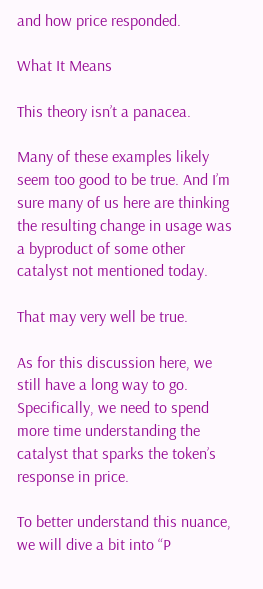and how price responded.

What It Means

This theory isn’t a panacea.

Many of these examples likely seem too good to be true. And I’m sure many of us here are thinking the resulting change in usage was a byproduct of some other catalyst not mentioned today.

That may very well be true.

As for this discussion here, we still have a long way to go. Specifically, we need to spend more time understanding the catalyst that sparks the token’s response in price.

To better understand this nuance, we will dive a bit into “P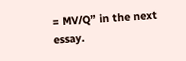= MV/Q” in the next essay.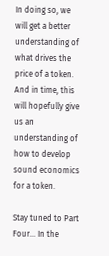In doing so, we will get a better understanding of what drives the price of a token. And in time, this will hopefully give us an understanding of how to develop sound economics for a token.

Stay tuned to Part Four… In the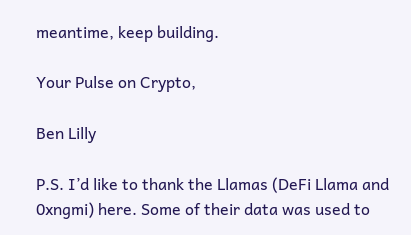meantime, keep building.

Your Pulse on Crypto,

Ben Lilly

P.S. I’d like to thank the Llamas (DeFi Llama and 0xngmi) here. Some of their data was used to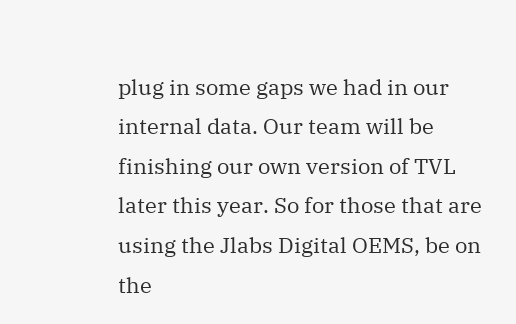plug in some gaps we had in our internal data. Our team will be finishing our own version of TVL later this year. So for those that are using the Jlabs Digital OEMS, be on the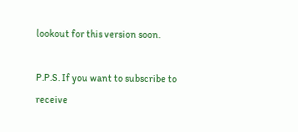lookout for this version soon.

P.P.S. If you want to subscribe to receive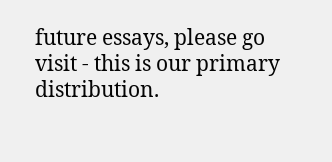future essays, please go visit - this is our primary distribution.